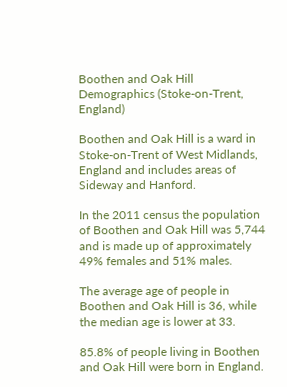Boothen and Oak Hill Demographics (Stoke-on-Trent, England)

Boothen and Oak Hill is a ward in Stoke-on-Trent of West Midlands, England and includes areas of Sideway and Hanford.

In the 2011 census the population of Boothen and Oak Hill was 5,744 and is made up of approximately 49% females and 51% males.

The average age of people in Boothen and Oak Hill is 36, while the median age is lower at 33.

85.8% of people living in Boothen and Oak Hill were born in England.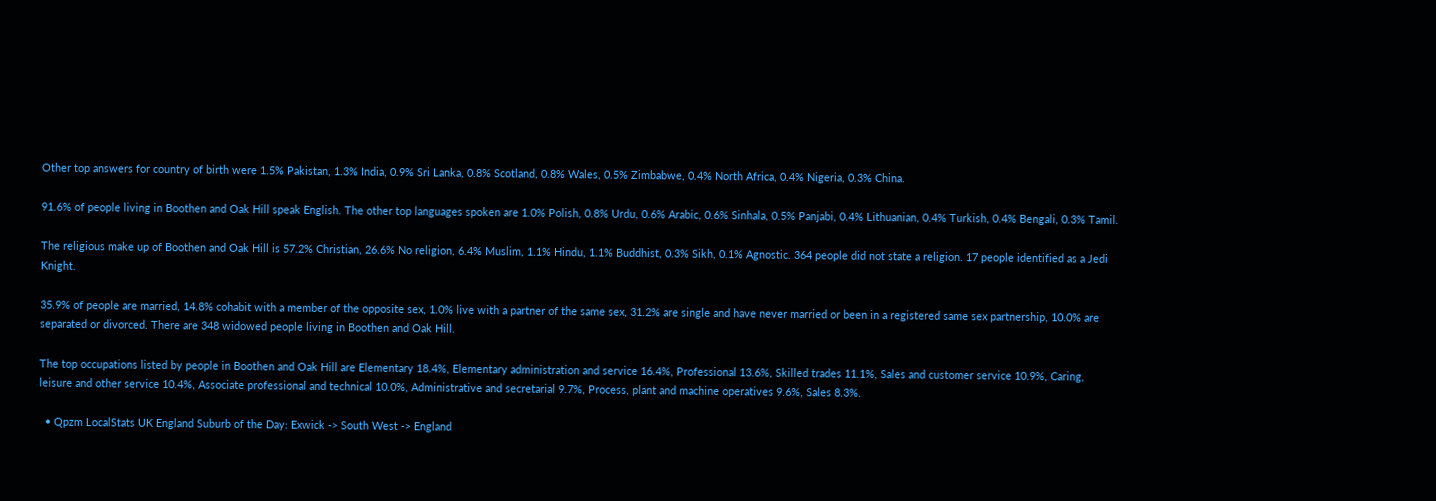Other top answers for country of birth were 1.5% Pakistan, 1.3% India, 0.9% Sri Lanka, 0.8% Scotland, 0.8% Wales, 0.5% Zimbabwe, 0.4% North Africa, 0.4% Nigeria, 0.3% China.

91.6% of people living in Boothen and Oak Hill speak English. The other top languages spoken are 1.0% Polish, 0.8% Urdu, 0.6% Arabic, 0.6% Sinhala, 0.5% Panjabi, 0.4% Lithuanian, 0.4% Turkish, 0.4% Bengali, 0.3% Tamil.

The religious make up of Boothen and Oak Hill is 57.2% Christian, 26.6% No religion, 6.4% Muslim, 1.1% Hindu, 1.1% Buddhist, 0.3% Sikh, 0.1% Agnostic. 364 people did not state a religion. 17 people identified as a Jedi Knight.

35.9% of people are married, 14.8% cohabit with a member of the opposite sex, 1.0% live with a partner of the same sex, 31.2% are single and have never married or been in a registered same sex partnership, 10.0% are separated or divorced. There are 348 widowed people living in Boothen and Oak Hill.

The top occupations listed by people in Boothen and Oak Hill are Elementary 18.4%, Elementary administration and service 16.4%, Professional 13.6%, Skilled trades 11.1%, Sales and customer service 10.9%, Caring, leisure and other service 10.4%, Associate professional and technical 10.0%, Administrative and secretarial 9.7%, Process, plant and machine operatives 9.6%, Sales 8.3%.

  • Qpzm LocalStats UK England Suburb of the Day: Exwick -> South West -> England